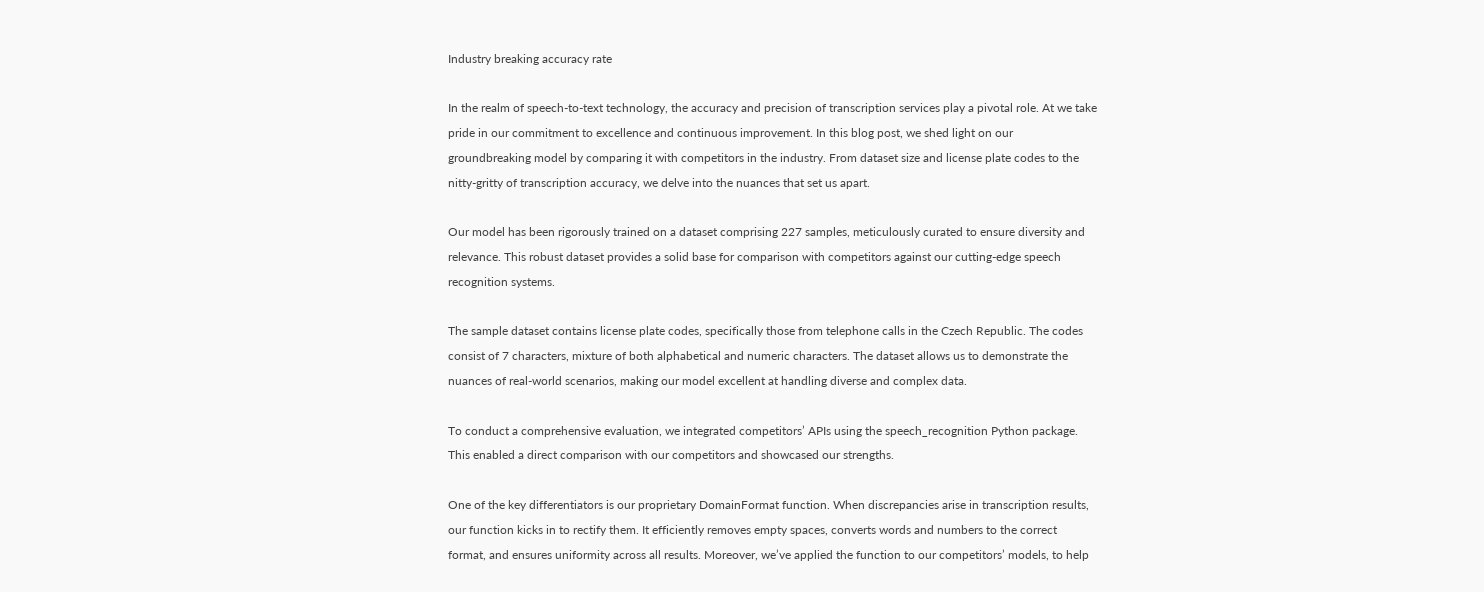Industry breaking accuracy rate

In the realm of speech-to-text technology, the accuracy and precision of transcription services play a pivotal role. At we take pride in our commitment to excellence and continuous improvement. In this blog post, we shed light on our groundbreaking model by comparing it with competitors in the industry. From dataset size and license plate codes to the nitty-gritty of transcription accuracy, we delve into the nuances that set us apart.

Our model has been rigorously trained on a dataset comprising 227 samples, meticulously curated to ensure diversity and relevance. This robust dataset provides a solid base for comparison with competitors against our cutting-edge speech recognition systems.

The sample dataset contains license plate codes, specifically those from telephone calls in the Czech Republic. The codes consist of 7 characters, mixture of both alphabetical and numeric characters. The dataset allows us to demonstrate the nuances of real-world scenarios, making our model excellent at handling diverse and complex data.

To conduct a comprehensive evaluation, we integrated competitors’ APIs using the speech_recognition Python package. This enabled a direct comparison with our competitors and showcased our strengths.

One of the key differentiators is our proprietary DomainFormat function. When discrepancies arise in transcription results, our function kicks in to rectify them. It efficiently removes empty spaces, converts words and numbers to the correct format, and ensures uniformity across all results. Moreover, we’ve applied the function to our competitors’ models, to help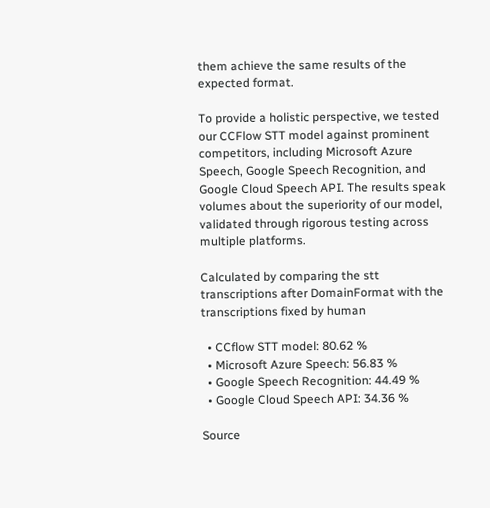them achieve the same results of the expected format.

To provide a holistic perspective, we tested our CCFlow STT model against prominent competitors, including Microsoft Azure Speech, Google Speech Recognition, and Google Cloud Speech API. The results speak volumes about the superiority of our model, validated through rigorous testing across multiple platforms.

Calculated by comparing the stt transcriptions after DomainFormat with the transcriptions fixed by human

  • CCflow STT model: 80.62 %
  • Microsoft Azure Speech: 56.83 %
  • Google Speech Recognition: 44.49 %
  • Google Cloud Speech API: 34.36 %

Source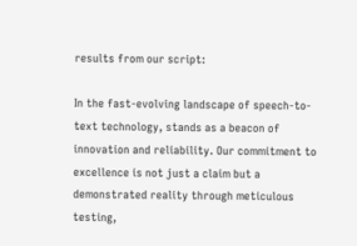results from our script:

In the fast-evolving landscape of speech-to-text technology, stands as a beacon of innovation and reliability. Our commitment to excellence is not just a claim but a demonstrated reality through meticulous testing,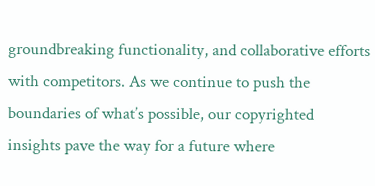groundbreaking functionality, and collaborative efforts with competitors. As we continue to push the boundaries of what’s possible, our copyrighted insights pave the way for a future where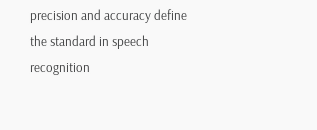precision and accuracy define the standard in speech recognition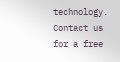technology. Contact us for a free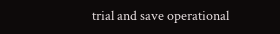trial and save operational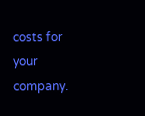costs for your company.